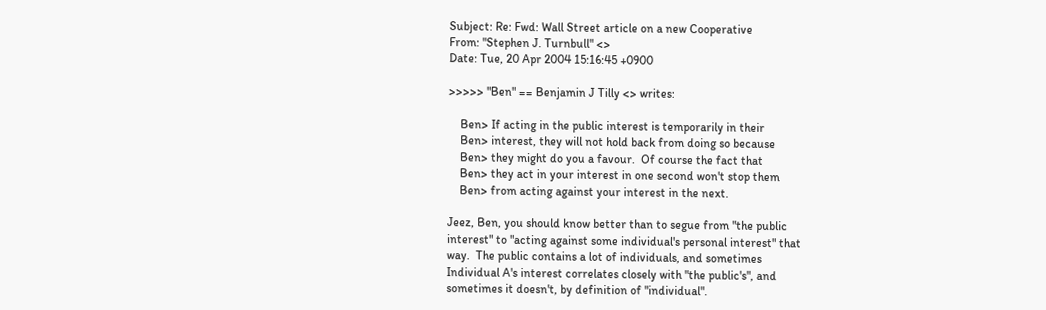Subject: Re: Fwd: Wall Street article on a new Cooperative
From: "Stephen J. Turnbull" <>
Date: Tue, 20 Apr 2004 15:16:45 +0900

>>>>> "Ben" == Benjamin J Tilly <> writes:

    Ben> If acting in the public interest is temporarily in their
    Ben> interest, they will not hold back from doing so because
    Ben> they might do you a favour.  Of course the fact that
    Ben> they act in your interest in one second won't stop them
    Ben> from acting against your interest in the next.

Jeez, Ben, you should know better than to segue from "the public
interest" to "acting against some individual's personal interest" that
way.  The public contains a lot of individuals, and sometimes
Individual A's interest correlates closely with "the public's", and
sometimes it doesn't, by definition of "individual".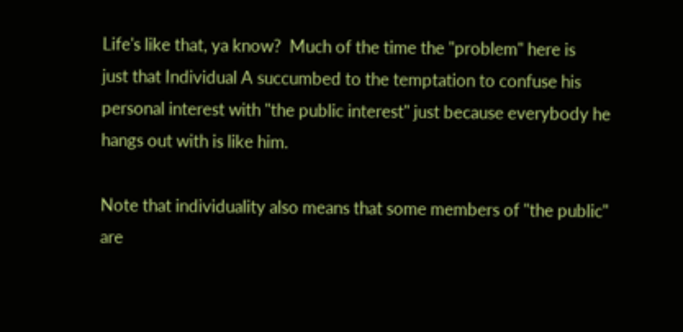Life's like that, ya know?  Much of the time the "problem" here is
just that Individual A succumbed to the temptation to confuse his
personal interest with "the public interest" just because everybody he
hangs out with is like him.

Note that individuality also means that some members of "the public"
are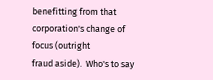benefitting from that corporation's change of focus (outright
fraud aside).  Who's to say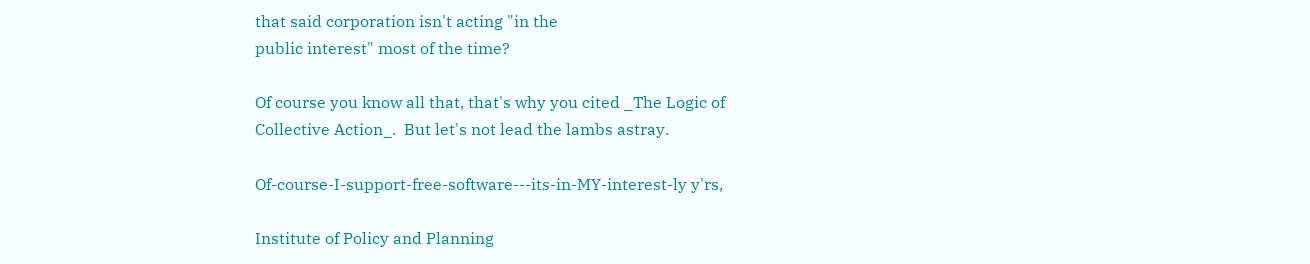that said corporation isn't acting "in the
public interest" most of the time?

Of course you know all that, that's why you cited _The Logic of
Collective Action_.  But let's not lead the lambs astray.

Of-course-I-support-free-software---its-in-MY-interest-ly y'rs,

Institute of Policy and Planning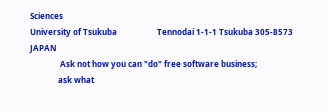Sciences
University of Tsukuba                    Tennodai 1-1-1 Tsukuba 305-8573 JAPAN
               Ask not how you can "do" free software business;
              ask what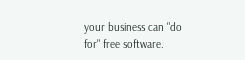your business can "do for" free software.